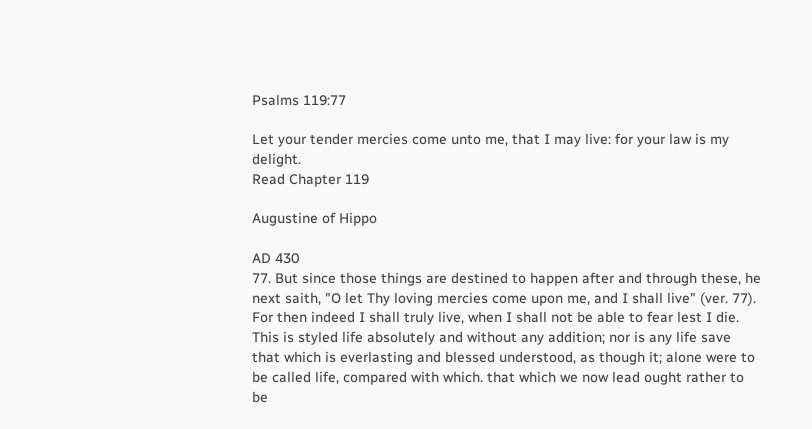Psalms 119:77

Let your tender mercies come unto me, that I may live: for your law is my delight.
Read Chapter 119

Augustine of Hippo

AD 430
77. But since those things are destined to happen after and through these, he next saith, "O let Thy loving mercies come upon me, and I shall live" (ver. 77). For then indeed I shall truly live, when I shall not be able to fear lest I die. This is styled life absolutely and without any addition; nor is any life save that which is everlasting and blessed understood, as though it; alone were to be called life, compared with which. that which we now lead ought rather to be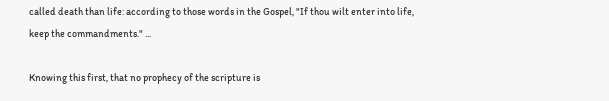called death than life: according to those words in the Gospel, "If thou wilt enter into life, keep the commandments." ...

Knowing this first, that no prophecy of the scripture is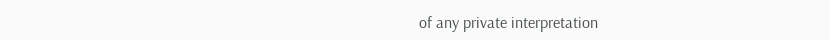of any private interpretation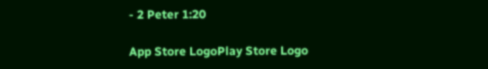- 2 Peter 1:20

App Store LogoPlay Store Logo